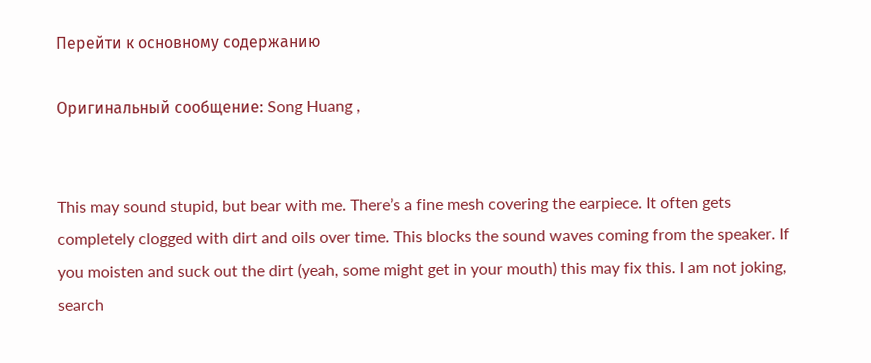Перейти к основному содержанию

Оригинальный сообщение: Song Huang ,


This may sound stupid, but bear with me. There’s a fine mesh covering the earpiece. It often gets completely clogged with dirt and oils over time. This blocks the sound waves coming from the speaker. If you moisten and suck out the dirt (yeah, some might get in your mouth) this may fix this. I am not joking, search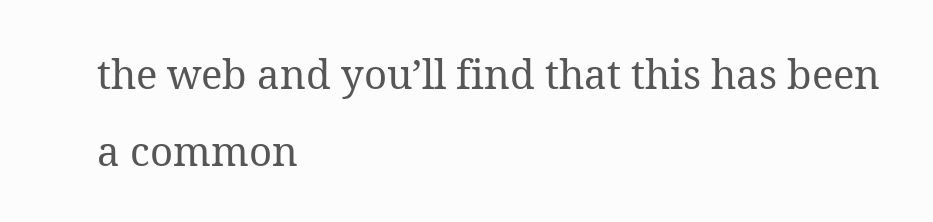the web and you’ll find that this has been a common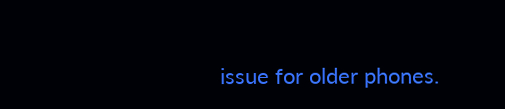issue for older phones.